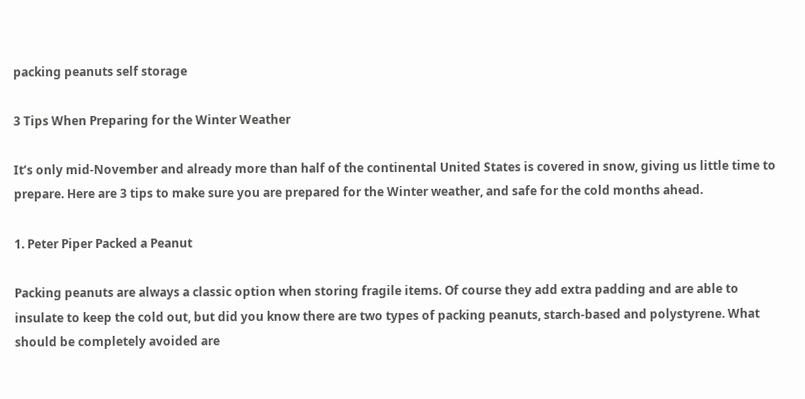packing peanuts self storage

3 Tips When Preparing for the Winter Weather

It’s only mid-November and already more than half of the continental United States is covered in snow, giving us little time to prepare. Here are 3 tips to make sure you are prepared for the Winter weather, and safe for the cold months ahead.

1. Peter Piper Packed a Peanut

Packing peanuts are always a classic option when storing fragile items. Of course they add extra padding and are able to insulate to keep the cold out, but did you know there are two types of packing peanuts, starch-based and polystyrene. What should be completely avoided are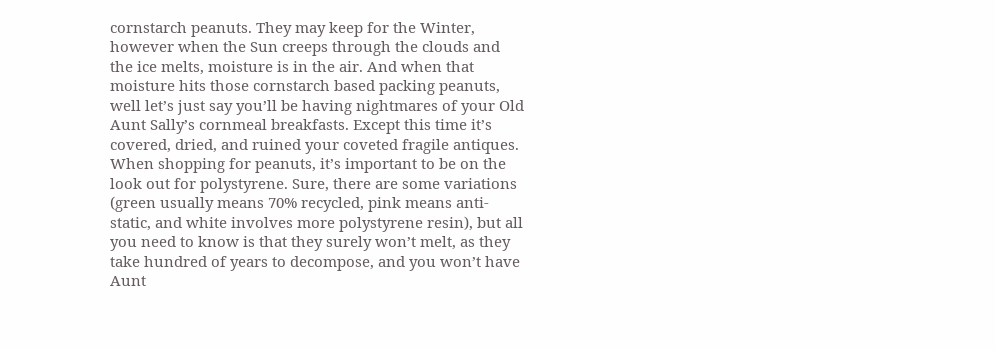cornstarch peanuts. They may keep for the Winter, however when the Sun creeps through the clouds and the ice melts, moisture is in the air. And when that moisture hits those cornstarch based packing peanuts, well let’s just say you’ll be having nightmares of your Old Aunt Sally’s cornmeal breakfasts. Except this time it’s covered, dried, and ruined your coveted fragile antiques. When shopping for peanuts, it’s important to be on the look out for polystyrene. Sure, there are some variations (green usually means 70% recycled, pink means anti-static, and white involves more polystyrene resin), but all you need to know is that they surely won’t melt, as they take hundred of years to decompose, and you won’t have Aunt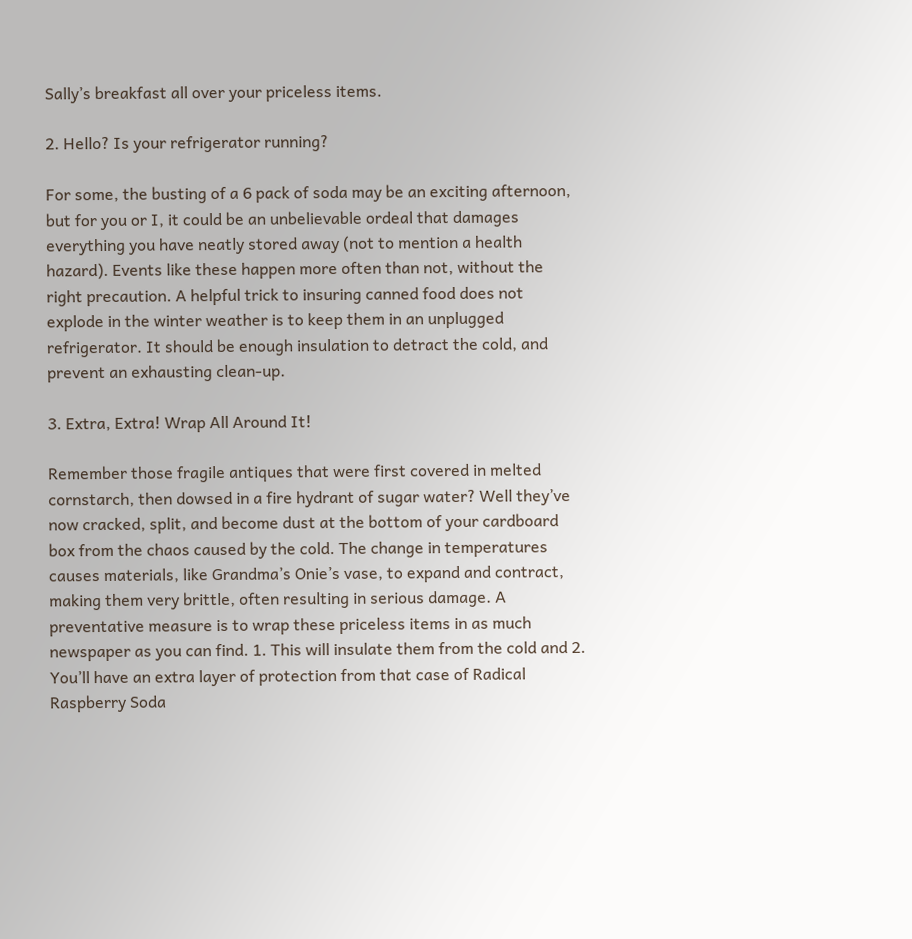Sally’s breakfast all over your priceless items.

2. Hello? Is your refrigerator running?

For some, the busting of a 6 pack of soda may be an exciting afternoon, but for you or I, it could be an unbelievable ordeal that damages everything you have neatly stored away (not to mention a health hazard). Events like these happen more often than not, without the right precaution. A helpful trick to insuring canned food does not explode in the winter weather is to keep them in an unplugged refrigerator. It should be enough insulation to detract the cold, and prevent an exhausting clean-up.

3. Extra, Extra! Wrap All Around It!

Remember those fragile antiques that were first covered in melted cornstarch, then dowsed in a fire hydrant of sugar water? Well they’ve now cracked, split, and become dust at the bottom of your cardboard box from the chaos caused by the cold. The change in temperatures causes materials, like Grandma’s Onie’s vase, to expand and contract, making them very brittle, often resulting in serious damage. A preventative measure is to wrap these priceless items in as much newspaper as you can find. 1. This will insulate them from the cold and 2. You’ll have an extra layer of protection from that case of Radical Raspberry Soda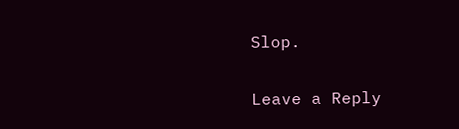Slop.

Leave a Reply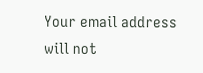Your email address will not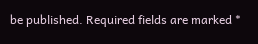be published. Required fields are marked *